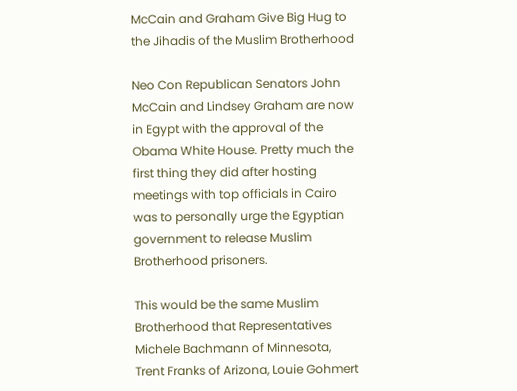McCain and Graham Give Big Hug to the Jihadis of the Muslim Brotherhood

Neo Con Republican Senators John McCain and Lindsey Graham are now in Egypt with the approval of the Obama White House. Pretty much the first thing they did after hosting meetings with top officials in Cairo was to personally urge the Egyptian government to release Muslim Brotherhood prisoners.

This would be the same Muslim Brotherhood that Representatives Michele Bachmann of Minnesota, Trent Franks of Arizona, Louie Gohmert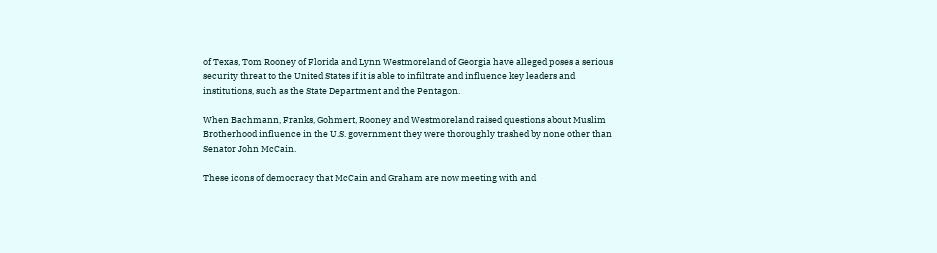of Texas, Tom Rooney of Florida and Lynn Westmoreland of Georgia have alleged poses a serious security threat to the United States if it is able to infiltrate and influence key leaders and institutions, such as the State Department and the Pentagon.

When Bachmann, Franks, Gohmert, Rooney and Westmoreland raised questions about Muslim Brotherhood influence in the U.S. government they were thoroughly trashed by none other than Senator John McCain.

These icons of democracy that McCain and Graham are now meeting with and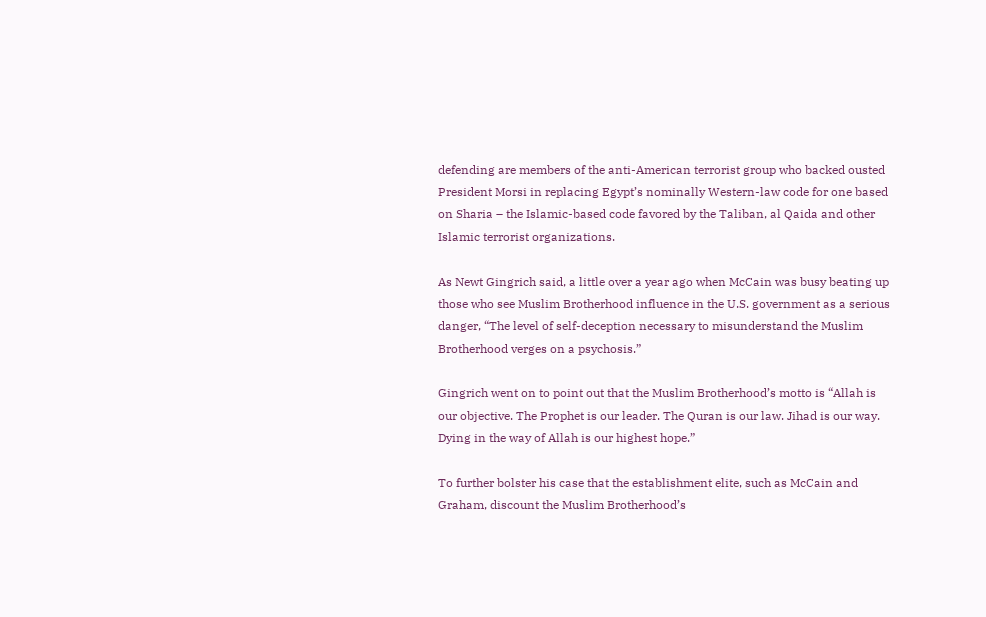defending are members of the anti-American terrorist group who backed ousted President Morsi in replacing Egypt’s nominally Western-law code for one based on Sharia – the Islamic-based code favored by the Taliban, al Qaida and other Islamic terrorist organizations.

As Newt Gingrich said, a little over a year ago when McCain was busy beating up those who see Muslim Brotherhood influence in the U.S. government as a serious danger, “The level of self-deception necessary to misunderstand the Muslim Brotherhood verges on a psychosis.”

Gingrich went on to point out that the Muslim Brotherhood’s motto is “Allah is our objective. The Prophet is our leader. The Quran is our law. Jihad is our way. Dying in the way of Allah is our highest hope.”

To further bolster his case that the establishment elite, such as McCain and Graham, discount the Muslim Brotherhood’s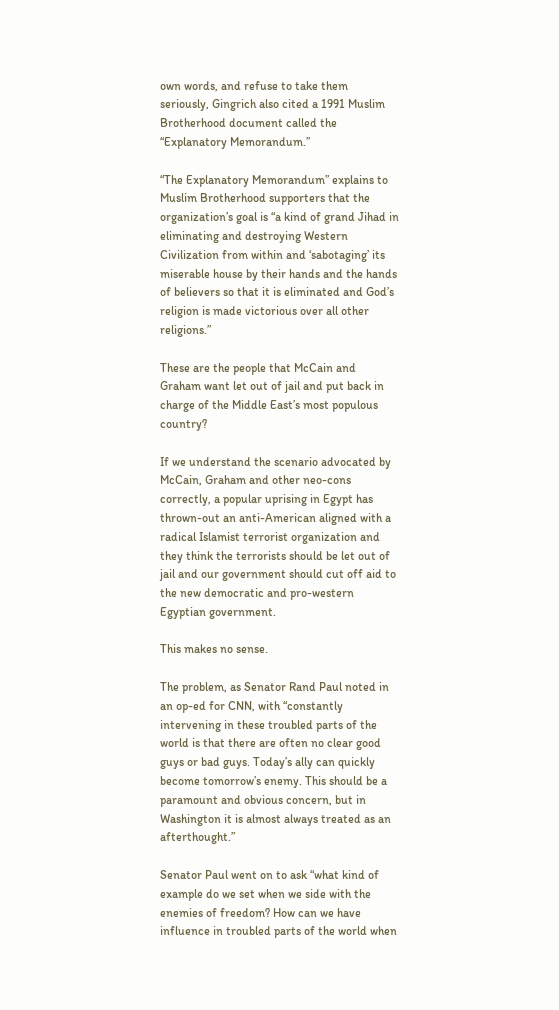own words, and refuse to take them seriously, Gingrich also cited a 1991 Muslim Brotherhood document called the “Explanatory Memorandum.”

“The Explanatory Memorandum” explains to Muslim Brotherhood supporters that the organization’s goal is “a kind of grand Jihad in eliminating and destroying Western Civilization from within and ‘sabotaging’ its miserable house by their hands and the hands of believers so that it is eliminated and God’s religion is made victorious over all other religions.”

These are the people that McCain and Graham want let out of jail and put back in charge of the Middle East’s most populous country?

If we understand the scenario advocated by McCain, Graham and other neo-cons correctly, a popular uprising in Egypt has thrown-out an anti-American aligned with a radical Islamist terrorist organization and they think the terrorists should be let out of jail and our government should cut off aid to the new democratic and pro-western Egyptian government.

This makes no sense.

The problem, as Senator Rand Paul noted in an op-ed for CNN, with “constantly intervening in these troubled parts of the world is that there are often no clear good guys or bad guys. Today’s ally can quickly become tomorrow’s enemy. This should be a paramount and obvious concern, but in Washington it is almost always treated as an afterthought.”

Senator Paul went on to ask “what kind of example do we set when we side with the enemies of freedom? How can we have influence in troubled parts of the world when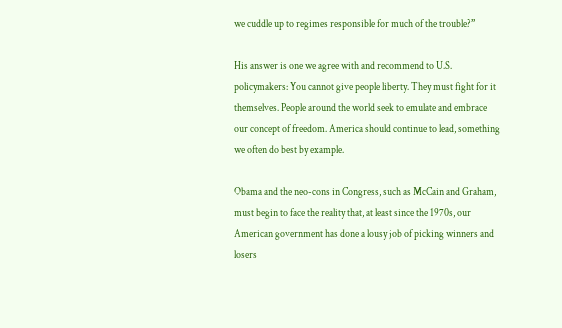we cuddle up to regimes responsible for much of the trouble?”

His answer is one we agree with and recommend to U.S. policymakers: You cannot give people liberty. They must fight for it themselves. People around the world seek to emulate and embrace our concept of freedom. America should continue to lead, something we often do best by example.

Obama and the neo-cons in Congress, such as McCain and Graham, must begin to face the reality that, at least since the 1970s, our American government has done a lousy job of picking winners and losers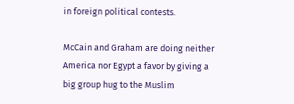in foreign political contests.

McCain and Graham are doing neither America nor Egypt a favor by giving a big group hug to the Muslim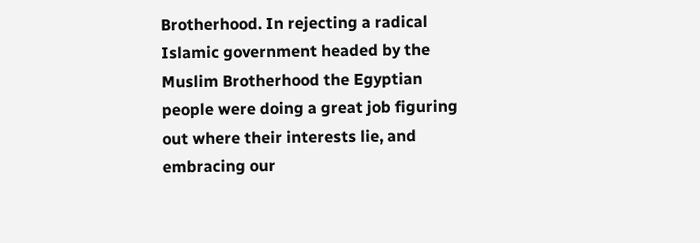Brotherhood. In rejecting a radical Islamic government headed by the Muslim Brotherhood the Egyptian people were doing a great job figuring out where their interests lie, and embracing our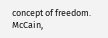concept of freedom.  McCain,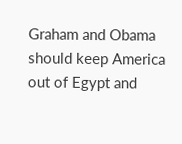Graham and Obama should keep America out of Egypt and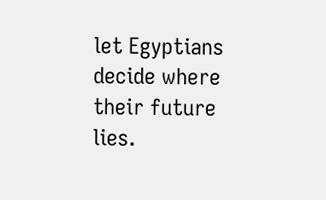let Egyptians decide where their future lies.